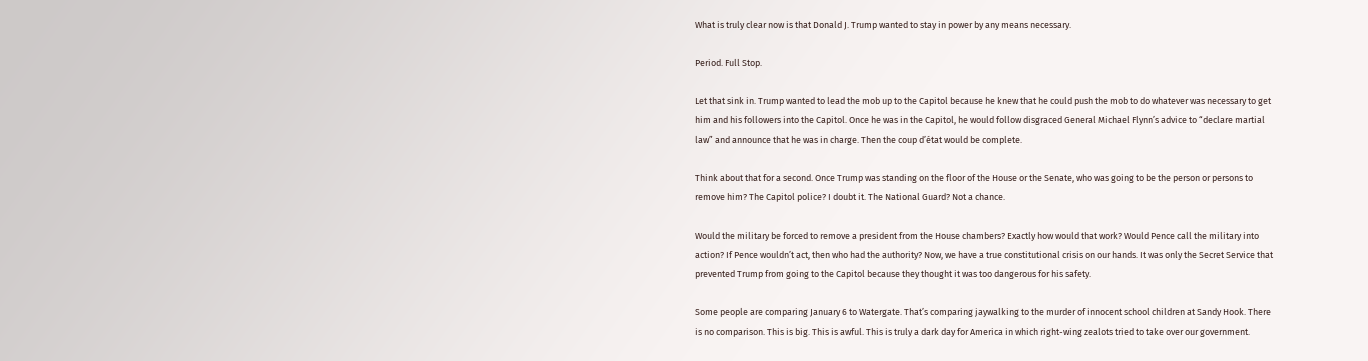What is truly clear now is that Donald J. Trump wanted to stay in power by any means necessary.

Period. Full Stop.

Let that sink in. Trump wanted to lead the mob up to the Capitol because he knew that he could push the mob to do whatever was necessary to get him and his followers into the Capitol. Once he was in the Capitol, he would follow disgraced General Michael Flynn’s advice to “declare martial law” and announce that he was in charge. Then the coup d’état would be complete.

Think about that for a second. Once Trump was standing on the floor of the House or the Senate, who was going to be the person or persons to remove him? The Capitol police? I doubt it. The National Guard? Not a chance.

Would the military be forced to remove a president from the House chambers? Exactly how would that work? Would Pence call the military into action? If Pence wouldn’t act, then who had the authority? Now, we have a true constitutional crisis on our hands. It was only the Secret Service that prevented Trump from going to the Capitol because they thought it was too dangerous for his safety.

Some people are comparing January 6 to Watergate. That’s comparing jaywalking to the murder of innocent school children at Sandy Hook. There is no comparison. This is big. This is awful. This is truly a dark day for America in which right-wing zealots tried to take over our government.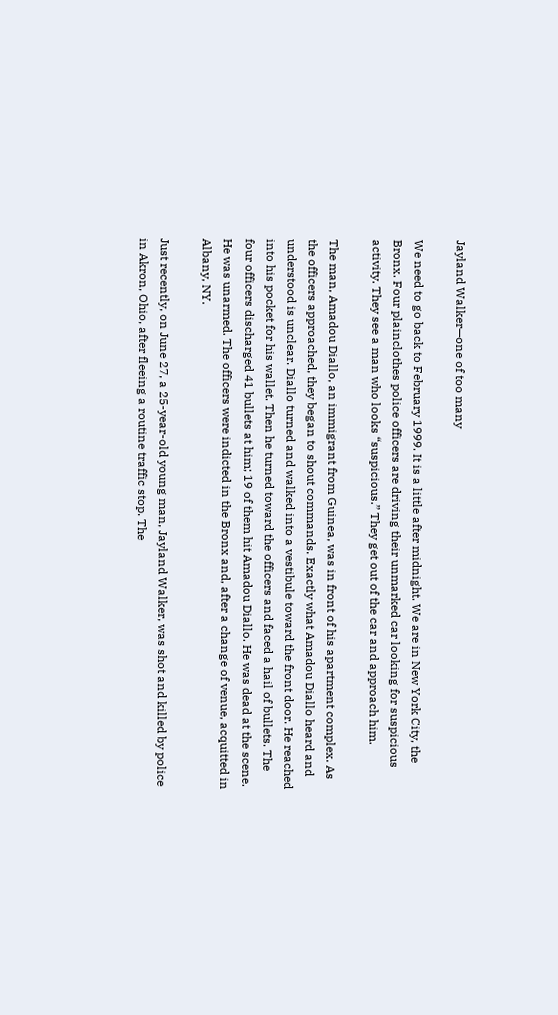Jayland Walker—one of too many

We need to go back to February 1999. It is a little after midnight. We are in New York City, the Bronx. Four plainclothes police officers are driving their unmarked car looking for suspicious activity. They see a man who looks “suspicious.” They get out of the car and approach him.

The man, Amadou Diallo, an immigrant from Guinea, was in front of his apartment complex. As the officers approached, they began to shout commands. Exactly what Amadou Diallo heard and understood is unclear. Diallo turned and walked into a vestibule toward the front door. He reached into his pocket for his wallet. Then he turned toward the officers and faced a hail of bullets. The four officers discharged 41 bullets at him; 19 of them hit Amadou Diallo. He was dead at the scene. He was unarmed. The officers were indicted in the Bronx and, after a change of venue, acquitted in Albany, NY.

Just recently, on June 27, a 25-year-old young man, Jayland Walker, was shot and killed by police in Akron, Ohio, after fleeing a routine traffic stop. The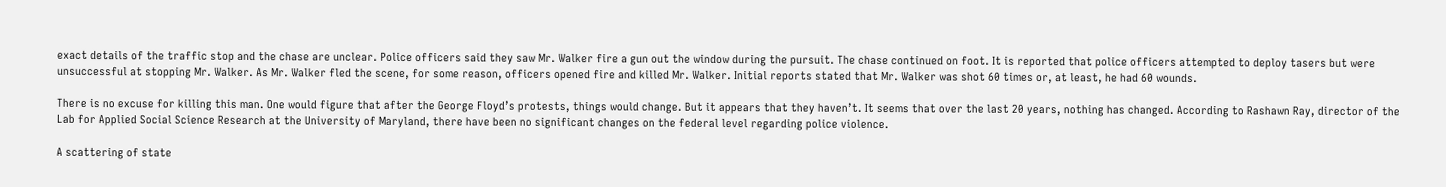exact details of the traffic stop and the chase are unclear. Police officers said they saw Mr. Walker fire a gun out the window during the pursuit. The chase continued on foot. It is reported that police officers attempted to deploy tasers but were unsuccessful at stopping Mr. Walker. As Mr. Walker fled the scene, for some reason, officers opened fire and killed Mr. Walker. Initial reports stated that Mr. Walker was shot 60 times or, at least, he had 60 wounds.

There is no excuse for killing this man. One would figure that after the George Floyd’s protests, things would change. But it appears that they haven’t. It seems that over the last 20 years, nothing has changed. According to Rashawn Ray, director of the Lab for Applied Social Science Research at the University of Maryland, there have been no significant changes on the federal level regarding police violence.

A scattering of state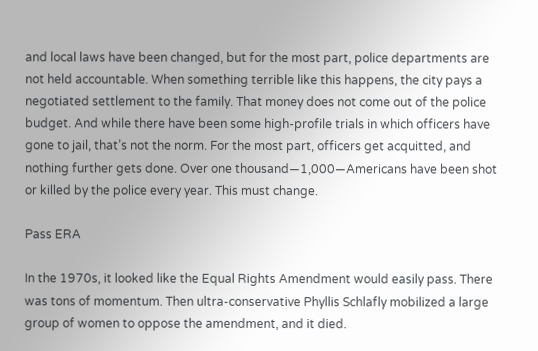and local laws have been changed, but for the most part, police departments are not held accountable. When something terrible like this happens, the city pays a negotiated settlement to the family. That money does not come out of the police budget. And while there have been some high-profile trials in which officers have gone to jail, that’s not the norm. For the most part, officers get acquitted, and nothing further gets done. Over one thousand—1,000—Americans have been shot or killed by the police every year. This must change.

Pass ERA

In the 1970s, it looked like the Equal Rights Amendment would easily pass. There was tons of momentum. Then ultra-conservative Phyllis Schlafly mobilized a large group of women to oppose the amendment, and it died.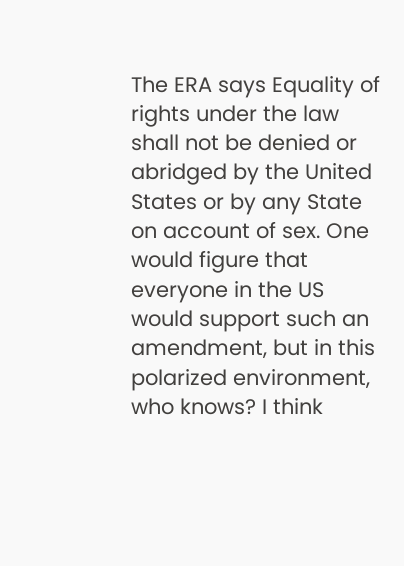The ERA says Equality of rights under the law shall not be denied or abridged by the United States or by any State on account of sex. One would figure that everyone in the US would support such an amendment, but in this polarized environment, who knows? I think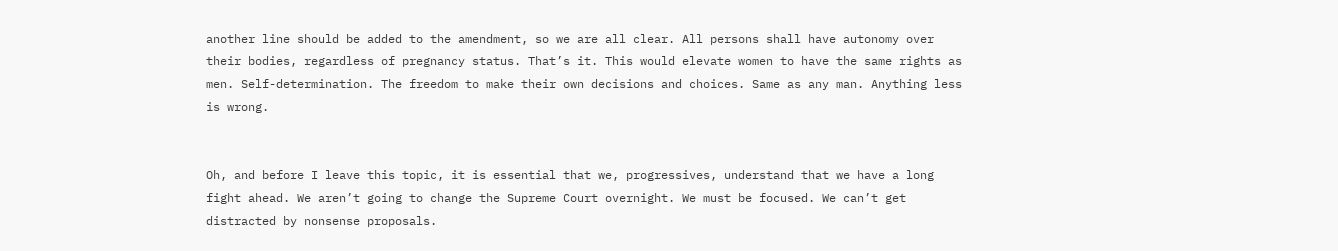another line should be added to the amendment, so we are all clear. All persons shall have autonomy over their bodies, regardless of pregnancy status. That’s it. This would elevate women to have the same rights as men. Self-determination. The freedom to make their own decisions and choices. Same as any man. Anything less is wrong.


Oh, and before I leave this topic, it is essential that we, progressives, understand that we have a long fight ahead. We aren’t going to change the Supreme Court overnight. We must be focused. We can’t get distracted by nonsense proposals.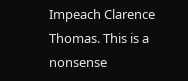Impeach Clarence Thomas. This is a nonsense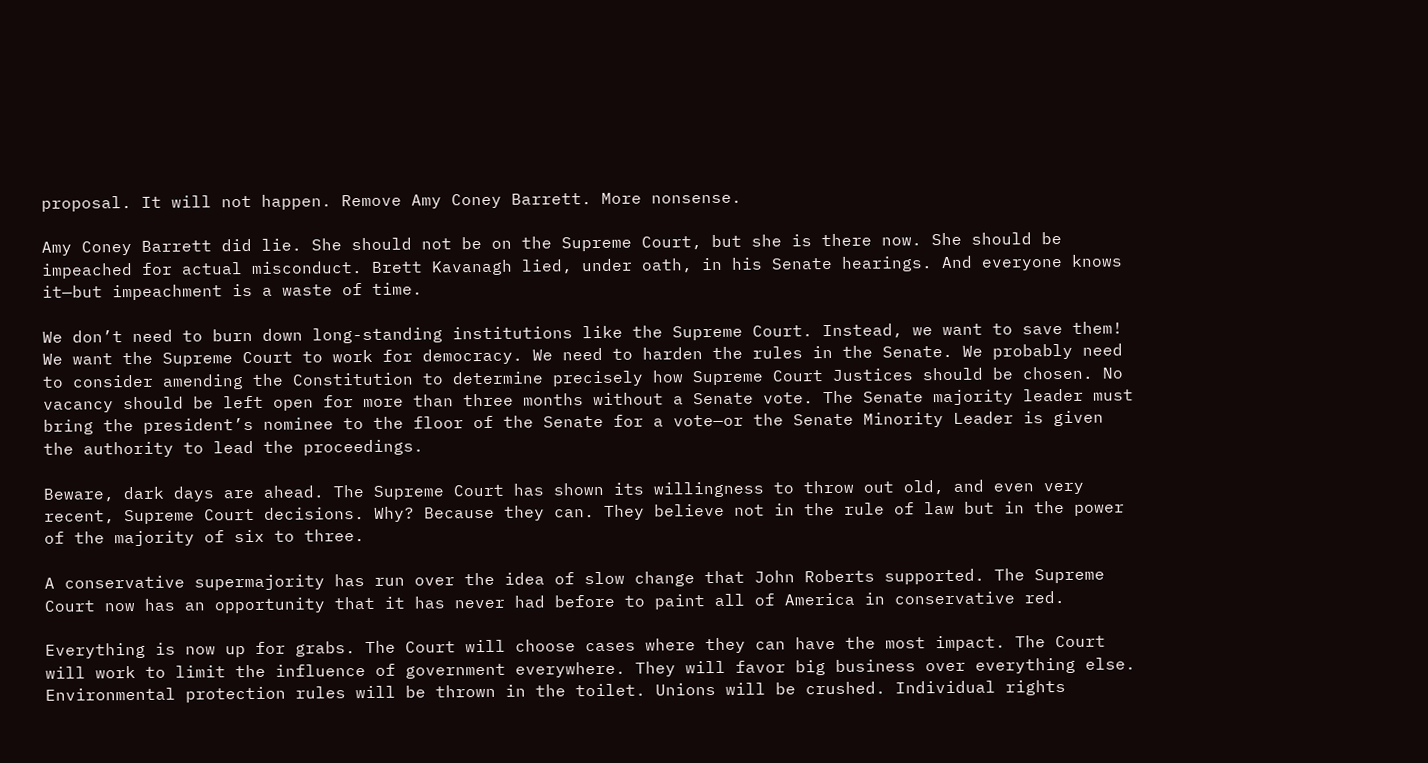proposal. It will not happen. Remove Amy Coney Barrett. More nonsense.

Amy Coney Barrett did lie. She should not be on the Supreme Court, but she is there now. She should be impeached for actual misconduct. Brett Kavanagh lied, under oath, in his Senate hearings. And everyone knows it—but impeachment is a waste of time.

We don’t need to burn down long-standing institutions like the Supreme Court. Instead, we want to save them! We want the Supreme Court to work for democracy. We need to harden the rules in the Senate. We probably need to consider amending the Constitution to determine precisely how Supreme Court Justices should be chosen. No vacancy should be left open for more than three months without a Senate vote. The Senate majority leader must bring the president’s nominee to the floor of the Senate for a vote—or the Senate Minority Leader is given the authority to lead the proceedings.

Beware, dark days are ahead. The Supreme Court has shown its willingness to throw out old, and even very recent, Supreme Court decisions. Why? Because they can. They believe not in the rule of law but in the power of the majority of six to three.

A conservative supermajority has run over the idea of slow change that John Roberts supported. The Supreme Court now has an opportunity that it has never had before to paint all of America in conservative red.

Everything is now up for grabs. The Court will choose cases where they can have the most impact. The Court will work to limit the influence of government everywhere. They will favor big business over everything else. Environmental protection rules will be thrown in the toilet. Unions will be crushed. Individual rights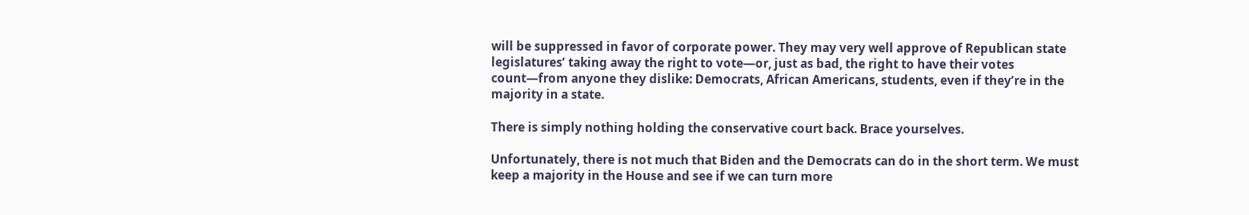will be suppressed in favor of corporate power. They may very well approve of Republican state legislatures’ taking away the right to vote—or, just as bad, the right to have their votes count—from anyone they dislike: Democrats, African Americans, students, even if they’re in the majority in a state.

There is simply nothing holding the conservative court back. Brace yourselves.

Unfortunately, there is not much that Biden and the Democrats can do in the short term. We must keep a majority in the House and see if we can turn more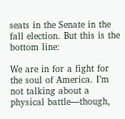seats in the Senate in the fall election. But this is the bottom line:

We are in for a fight for the soul of America. I’m not talking about a physical battle—though,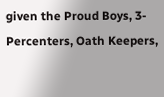given the Proud Boys, 3-Percenters, Oath Keepers,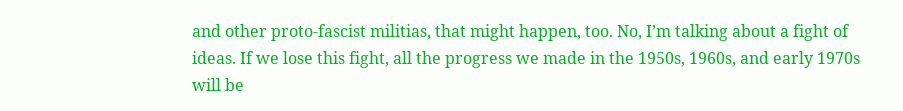and other proto-fascist militias, that might happen, too. No, I’m talking about a fight of ideas. If we lose this fight, all the progress we made in the 1950s, 1960s, and early 1970s will be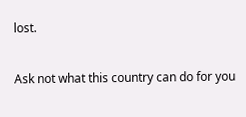lost.

Ask not what this country can do for you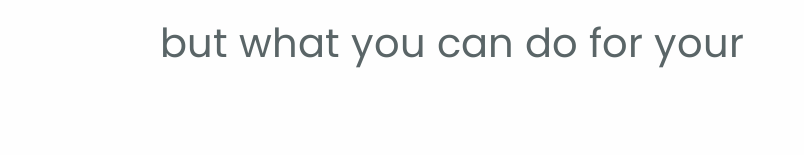but what you can do for your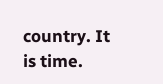country. It is time.